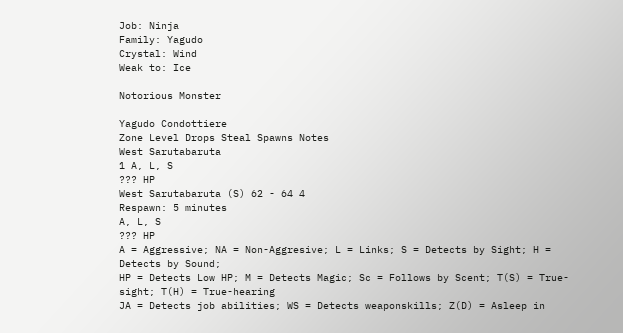Job: Ninja
Family: Yagudo
Crystal: Wind
Weak to: Ice

Notorious Monster

Yagudo Condottiere
Zone Level Drops Steal Spawns Notes
West Sarutabaruta
1 A, L, S
??? HP
West Sarutabaruta (S) 62 - 64 4
Respawn: 5 minutes
A, L, S
??? HP
A = Aggressive; NA = Non-Aggresive; L = Links; S = Detects by Sight; H = Detects by Sound;
HP = Detects Low HP; M = Detects Magic; Sc = Follows by Scent; T(S) = True-sight; T(H) = True-hearing
JA = Detects job abilities; WS = Detects weaponskills; Z(D) = Asleep in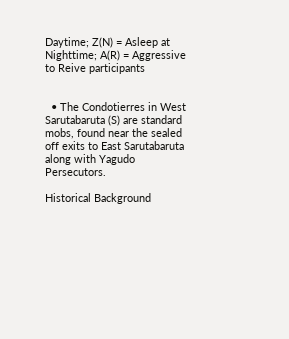Daytime; Z(N) = Asleep at Nighttime; A(R) = Aggressive to Reive participants


  • The Condotierres in West Sarutabaruta (S) are standard mobs, found near the sealed off exits to East Sarutabaruta along with Yagudo Persecutors.

Historical Background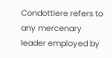Condottiere refers to any mercenary leader employed by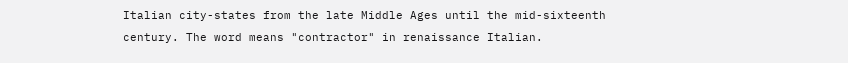Italian city-states from the late Middle Ages until the mid-sixteenth century. The word means "contractor" in renaissance Italian.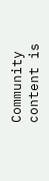Community content is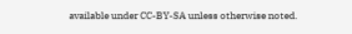available under CC-BY-SA unless otherwise noted.